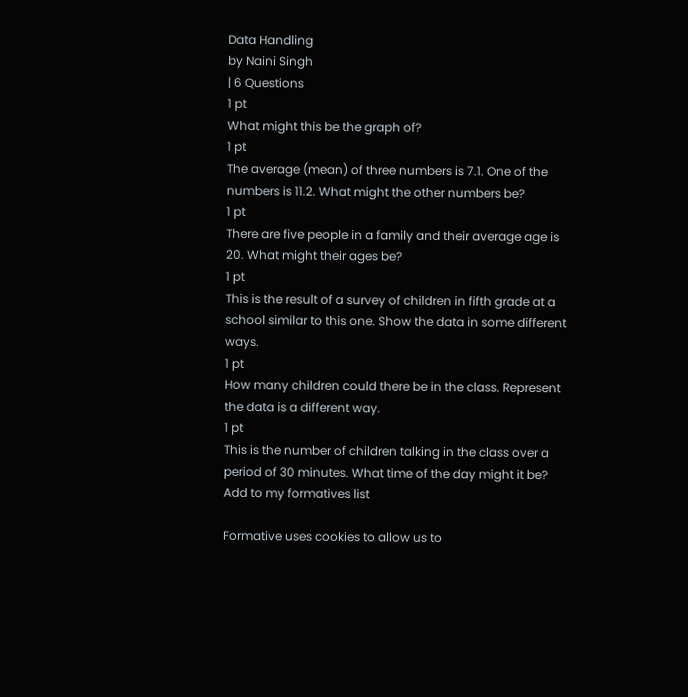Data Handling
by Naini Singh
| 6 Questions
1 pt
What might this be the graph of?
1 pt
The average (mean) of three numbers is 7.1. One of the numbers is 11.2. What might the other numbers be?
1 pt
There are five people in a family and their average age is 20. What might their ages be?
1 pt
This is the result of a survey of children in fifth grade at a school similar to this one. Show the data in some different ways.
1 pt
How many children could there be in the class. Represent the data is a different way.
1 pt
This is the number of children talking in the class over a period of 30 minutes. What time of the day might it be?
Add to my formatives list

Formative uses cookies to allow us to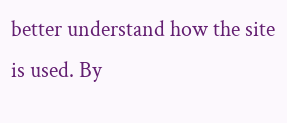better understand how the site is used. By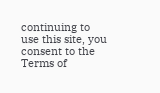continuing to use this site, you consent to the Terms of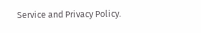Service and Privacy Policy.